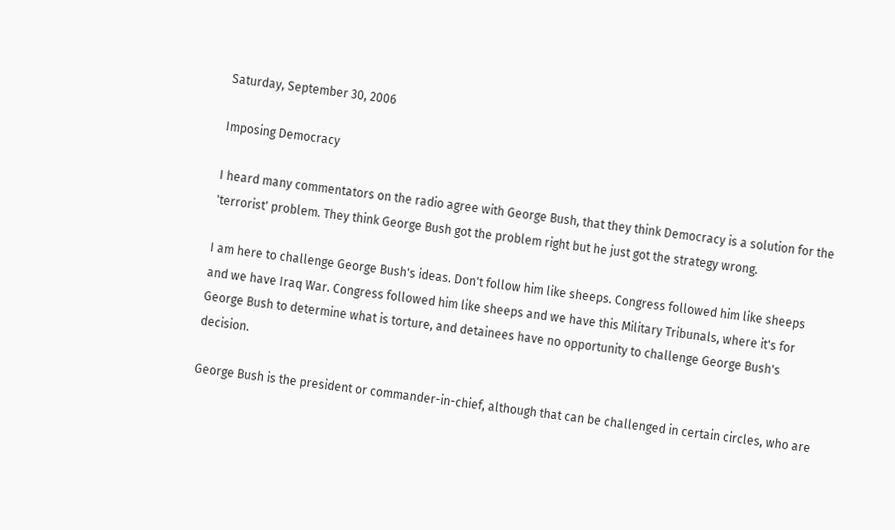Saturday, September 30, 2006

Imposing Democracy

I heard many commentators on the radio agree with George Bush, that they think Democracy is a solution for the 'terrorist' problem. They think George Bush got the problem right but he just got the strategy wrong.

I am here to challenge George Bush's ideas. Don't follow him like sheeps. Congress followed him like sheeps and we have Iraq War. Congress followed him like sheeps and we have this Military Tribunals, where it's for George Bush to determine what is torture, and detainees have no opportunity to challenge George Bush's decision.

George Bush is the president or commander-in-chief, although that can be challenged in certain circles, who are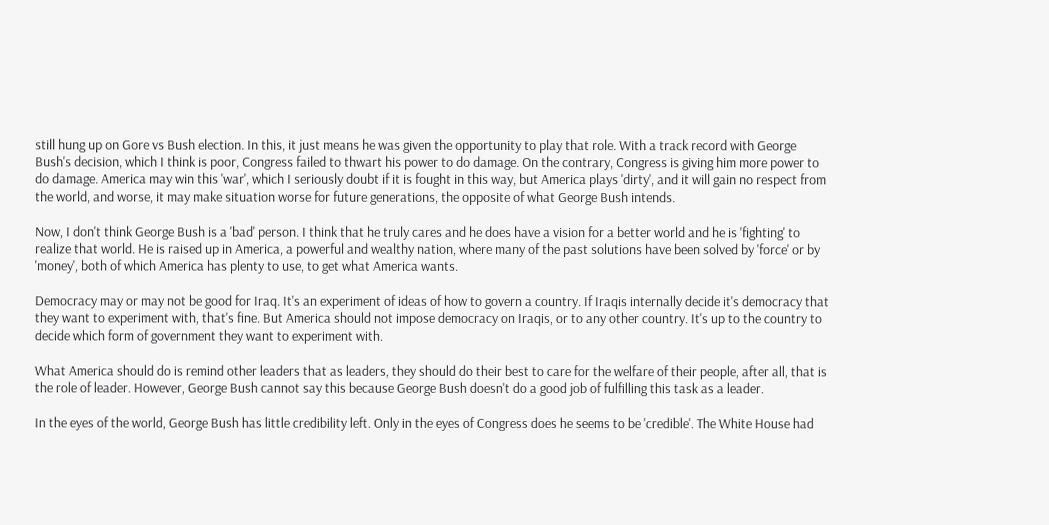still hung up on Gore vs Bush election. In this, it just means he was given the opportunity to play that role. With a track record with George Bush's decision, which I think is poor, Congress failed to thwart his power to do damage. On the contrary, Congress is giving him more power to do damage. America may win this 'war', which I seriously doubt if it is fought in this way, but America plays 'dirty', and it will gain no respect from the world, and worse, it may make situation worse for future generations, the opposite of what George Bush intends.

Now, I don't think George Bush is a 'bad' person. I think that he truly cares and he does have a vision for a better world and he is 'fighting' to realize that world. He is raised up in America, a powerful and wealthy nation, where many of the past solutions have been solved by 'force' or by 'money', both of which America has plenty to use, to get what America wants.

Democracy may or may not be good for Iraq. It's an experiment of ideas of how to govern a country. If Iraqis internally decide it's democracy that they want to experiment with, that's fine. But America should not impose democracy on Iraqis, or to any other country. It's up to the country to decide which form of government they want to experiment with.

What America should do is remind other leaders that as leaders, they should do their best to care for the welfare of their people, after all, that is the role of leader. However, George Bush cannot say this because George Bush doesn't do a good job of fulfilling this task as a leader.

In the eyes of the world, George Bush has little credibility left. Only in the eyes of Congress does he seems to be 'credible'. The White House had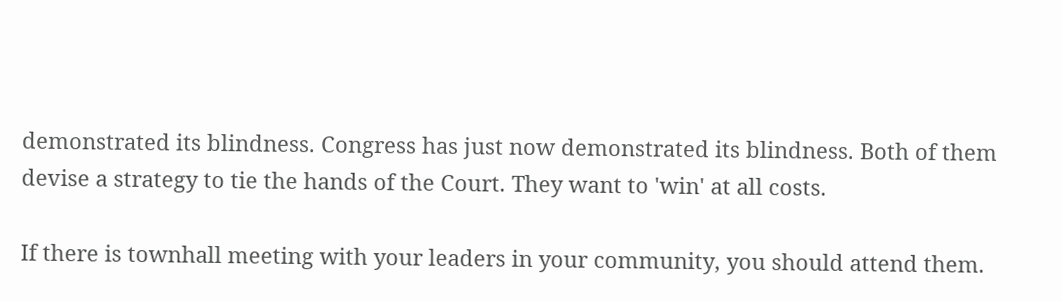demonstrated its blindness. Congress has just now demonstrated its blindness. Both of them devise a strategy to tie the hands of the Court. They want to 'win' at all costs.

If there is townhall meeting with your leaders in your community, you should attend them.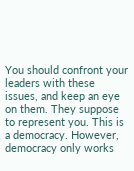You should confront your leaders with these issues, and keep an eye on them. They suppose to represent you. This is a democracy. However, democracy only works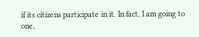if its citizens participate in it. In fact, I am going to one,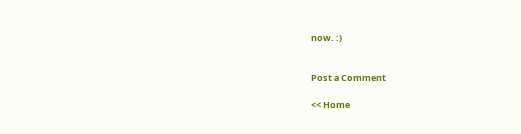now. :)


Post a Comment

<< Home